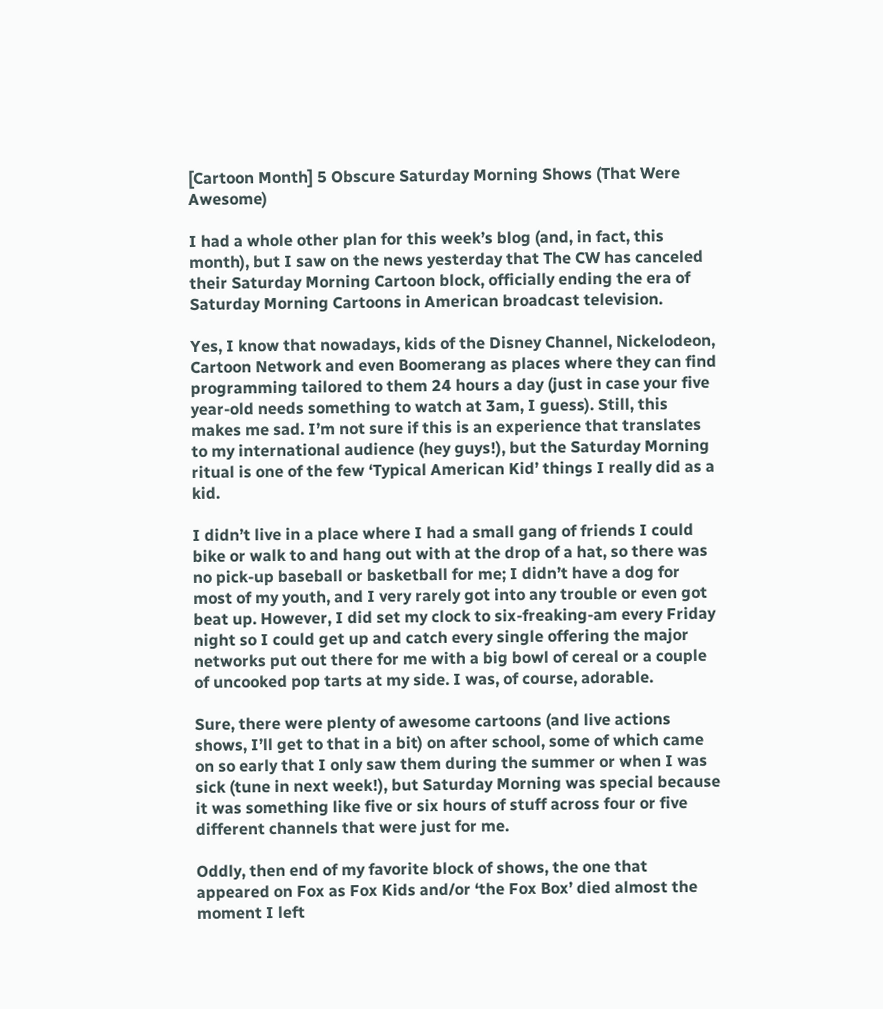[Cartoon Month] 5 Obscure Saturday Morning Shows (That Were Awesome)

I had a whole other plan for this week’s blog (and, in fact, this month), but I saw on the news yesterday that The CW has canceled their Saturday Morning Cartoon block, officially ending the era of Saturday Morning Cartoons in American broadcast television.

Yes, I know that nowadays, kids of the Disney Channel, Nickelodeon, Cartoon Network and even Boomerang as places where they can find programming tailored to them 24 hours a day (just in case your five year-old needs something to watch at 3am, I guess). Still, this makes me sad. I’m not sure if this is an experience that translates to my international audience (hey guys!), but the Saturday Morning ritual is one of the few ‘Typical American Kid’ things I really did as a kid.

I didn’t live in a place where I had a small gang of friends I could bike or walk to and hang out with at the drop of a hat, so there was no pick-up baseball or basketball for me; I didn’t have a dog for most of my youth, and I very rarely got into any trouble or even got beat up. However, I did set my clock to six-freaking-am every Friday night so I could get up and catch every single offering the major networks put out there for me with a big bowl of cereal or a couple of uncooked pop tarts at my side. I was, of course, adorable.

Sure, there were plenty of awesome cartoons (and live actions shows, I’ll get to that in a bit) on after school, some of which came on so early that I only saw them during the summer or when I was sick (tune in next week!), but Saturday Morning was special because it was something like five or six hours of stuff across four or five different channels that were just for me.

Oddly, then end of my favorite block of shows, the one that appeared on Fox as Fox Kids and/or ‘the Fox Box’ died almost the moment I left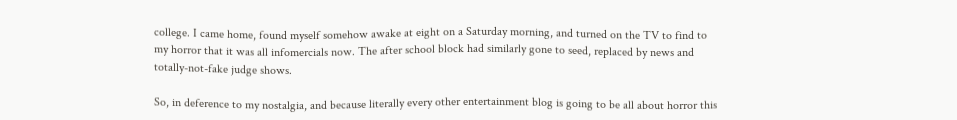college. I came home, found myself somehow awake at eight on a Saturday morning, and turned on the TV to find to my horror that it was all infomercials now. The after school block had similarly gone to seed, replaced by news and totally-not-fake judge shows.

So, in deference to my nostalgia, and because literally every other entertainment blog is going to be all about horror this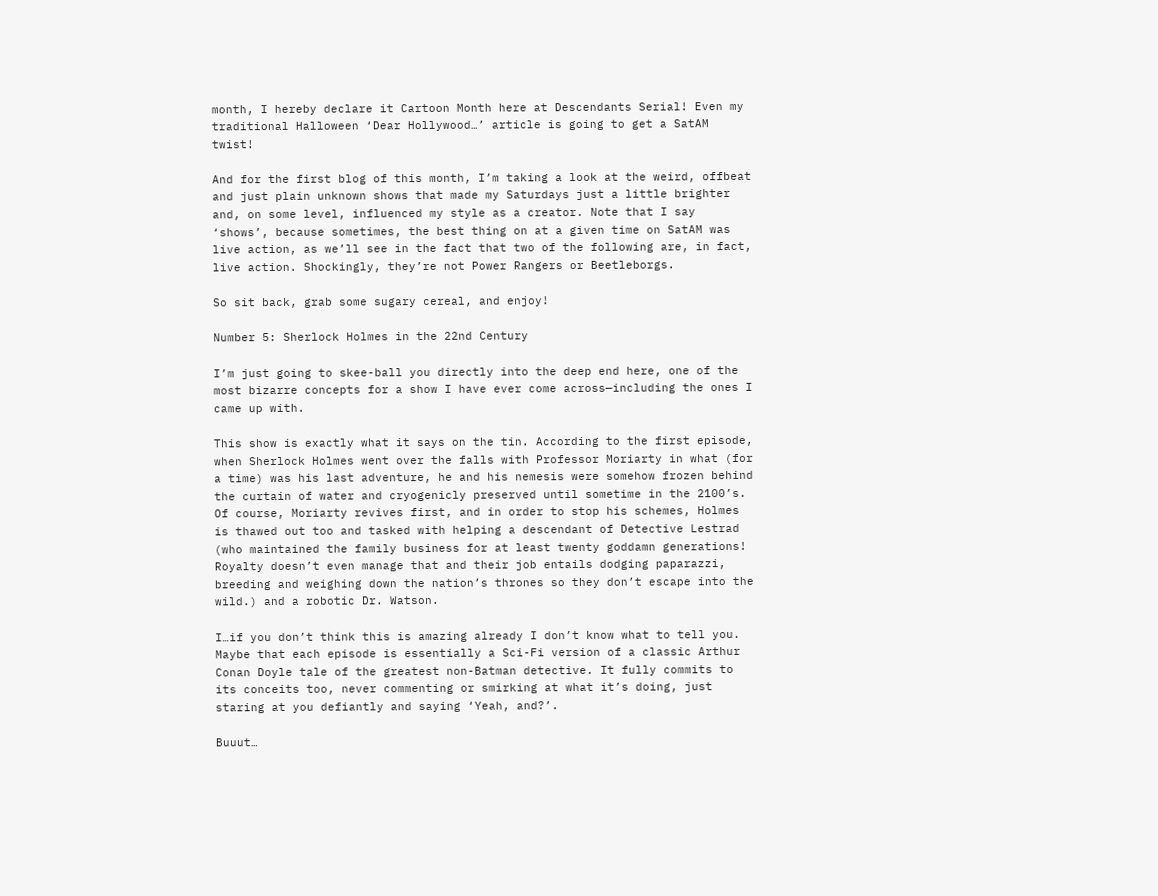month, I hereby declare it Cartoon Month here at Descendants Serial! Even my traditional Halloween ‘Dear Hollywood…’ article is going to get a SatAM twist!

And for the first blog of this month, I’m taking a look at the weird, offbeat and just plain unknown shows that made my Saturdays just a little brighter and, on some level, influenced my style as a creator. Note that I say ‘shows’, because sometimes, the best thing on at a given time on SatAM was live action, as we’ll see in the fact that two of the following are, in fact, live action. Shockingly, they’re not Power Rangers or Beetleborgs.

So sit back, grab some sugary cereal, and enjoy!

Number 5: Sherlock Holmes in the 22nd Century

I’m just going to skee-ball you directly into the deep end here, one of the most bizarre concepts for a show I have ever come across—including the ones I came up with.

This show is exactly what it says on the tin. According to the first episode, when Sherlock Holmes went over the falls with Professor Moriarty in what (for a time) was his last adventure, he and his nemesis were somehow frozen behind the curtain of water and cryogenicly preserved until sometime in the 2100’s. Of course, Moriarty revives first, and in order to stop his schemes, Holmes is thawed out too and tasked with helping a descendant of Detective Lestrad (who maintained the family business for at least twenty goddamn generations! Royalty doesn’t even manage that and their job entails dodging paparazzi, breeding and weighing down the nation’s thrones so they don’t escape into the wild.) and a robotic Dr. Watson.

I…if you don’t think this is amazing already I don’t know what to tell you. Maybe that each episode is essentially a Sci-Fi version of a classic Arthur Conan Doyle tale of the greatest non-Batman detective. It fully commits to its conceits too, never commenting or smirking at what it’s doing, just staring at you defiantly and saying ‘Yeah, and?’.

Buuut…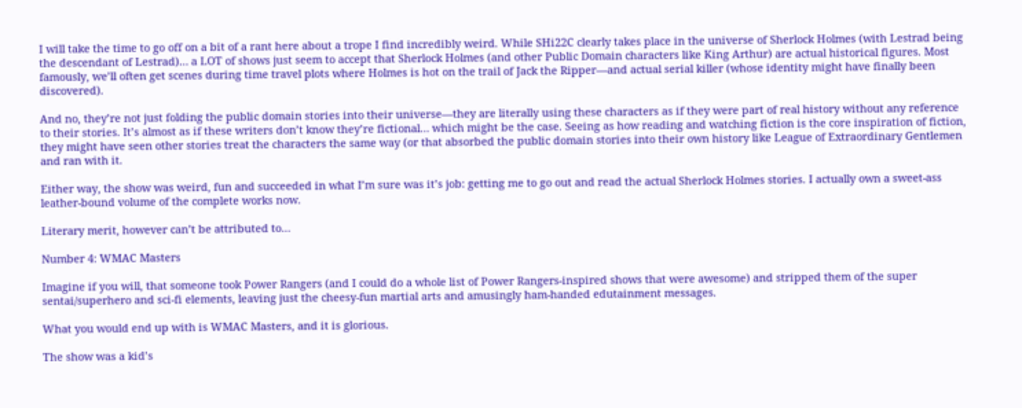I will take the time to go off on a bit of a rant here about a trope I find incredibly weird. While SHi22C clearly takes place in the universe of Sherlock Holmes (with Lestrad being the descendant of Lestrad)… a LOT of shows just seem to accept that Sherlock Holmes (and other Public Domain characters like King Arthur) are actual historical figures. Most famously, we’ll often get scenes during time travel plots where Holmes is hot on the trail of Jack the Ripper—and actual serial killer (whose identity might have finally been discovered).

And no, they’re not just folding the public domain stories into their universe—they are literally using these characters as if they were part of real history without any reference to their stories. It’s almost as if these writers don’t know they’re fictional… which might be the case. Seeing as how reading and watching fiction is the core inspiration of fiction, they might have seen other stories treat the characters the same way (or that absorbed the public domain stories into their own history like League of Extraordinary Gentlemen and ran with it.

Either way, the show was weird, fun and succeeded in what I’m sure was it’s job: getting me to go out and read the actual Sherlock Holmes stories. I actually own a sweet-ass leather-bound volume of the complete works now.

Literary merit, however can’t be attributed to…

Number 4: WMAC Masters

Imagine if you will, that someone took Power Rangers (and I could do a whole list of Power Rangers-inspired shows that were awesome) and stripped them of the super sentai/superhero and sci-fi elements, leaving just the cheesy-fun martial arts and amusingly ham-handed edutainment messages.

What you would end up with is WMAC Masters, and it is glorious.

The show was a kid’s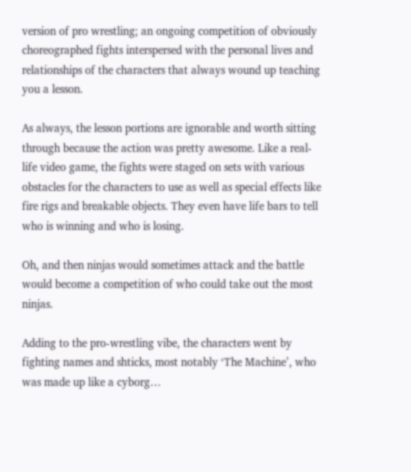version of pro wrestling; an ongoing competition of obviously choreographed fights interspersed with the personal lives and relationships of the characters that always wound up teaching you a lesson.

As always, the lesson portions are ignorable and worth sitting through because the action was pretty awesome. Like a real-life video game, the fights were staged on sets with various obstacles for the characters to use as well as special effects like fire rigs and breakable objects. They even have life bars to tell who is winning and who is losing.

Oh, and then ninjas would sometimes attack and the battle would become a competition of who could take out the most ninjas.

Adding to the pro-wrestling vibe, the characters went by fighting names and shticks, most notably ‘The Machine’, who was made up like a cyborg…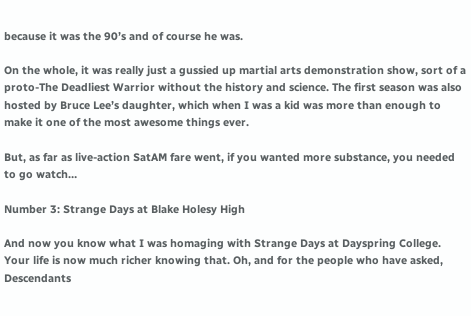because it was the 90’s and of course he was.

On the whole, it was really just a gussied up martial arts demonstration show, sort of a proto-The Deadliest Warrior without the history and science. The first season was also hosted by Bruce Lee’s daughter, which when I was a kid was more than enough to make it one of the most awesome things ever.

But, as far as live-action SatAM fare went, if you wanted more substance, you needed to go watch…

Number 3: Strange Days at Blake Holesy High

And now you know what I was homaging with Strange Days at Dayspring College. Your life is now much richer knowing that. Oh, and for the people who have asked, Descendants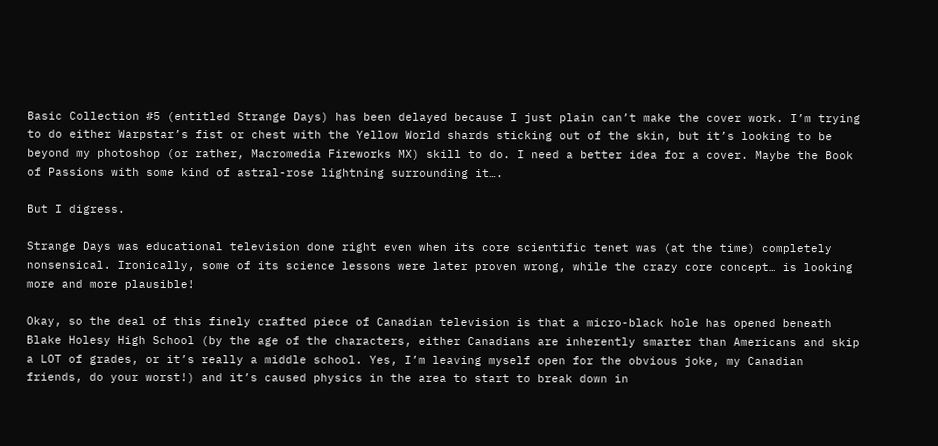Basic Collection #5 (entitled Strange Days) has been delayed because I just plain can’t make the cover work. I’m trying to do either Warpstar’s fist or chest with the Yellow World shards sticking out of the skin, but it’s looking to be beyond my photoshop (or rather, Macromedia Fireworks MX) skill to do. I need a better idea for a cover. Maybe the Book of Passions with some kind of astral-rose lightning surrounding it….

But I digress.

Strange Days was educational television done right even when its core scientific tenet was (at the time) completely nonsensical. Ironically, some of its science lessons were later proven wrong, while the crazy core concept… is looking more and more plausible!

Okay, so the deal of this finely crafted piece of Canadian television is that a micro-black hole has opened beneath Blake Holesy High School (by the age of the characters, either Canadians are inherently smarter than Americans and skip a LOT of grades, or it’s really a middle school. Yes, I’m leaving myself open for the obvious joke, my Canadian friends, do your worst!) and it’s caused physics in the area to start to break down in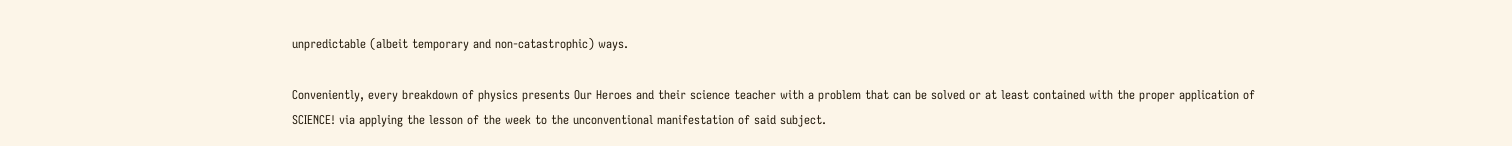unpredictable (albeit temporary and non-catastrophic) ways.

Conveniently, every breakdown of physics presents Our Heroes and their science teacher with a problem that can be solved or at least contained with the proper application of SCIENCE! via applying the lesson of the week to the unconventional manifestation of said subject.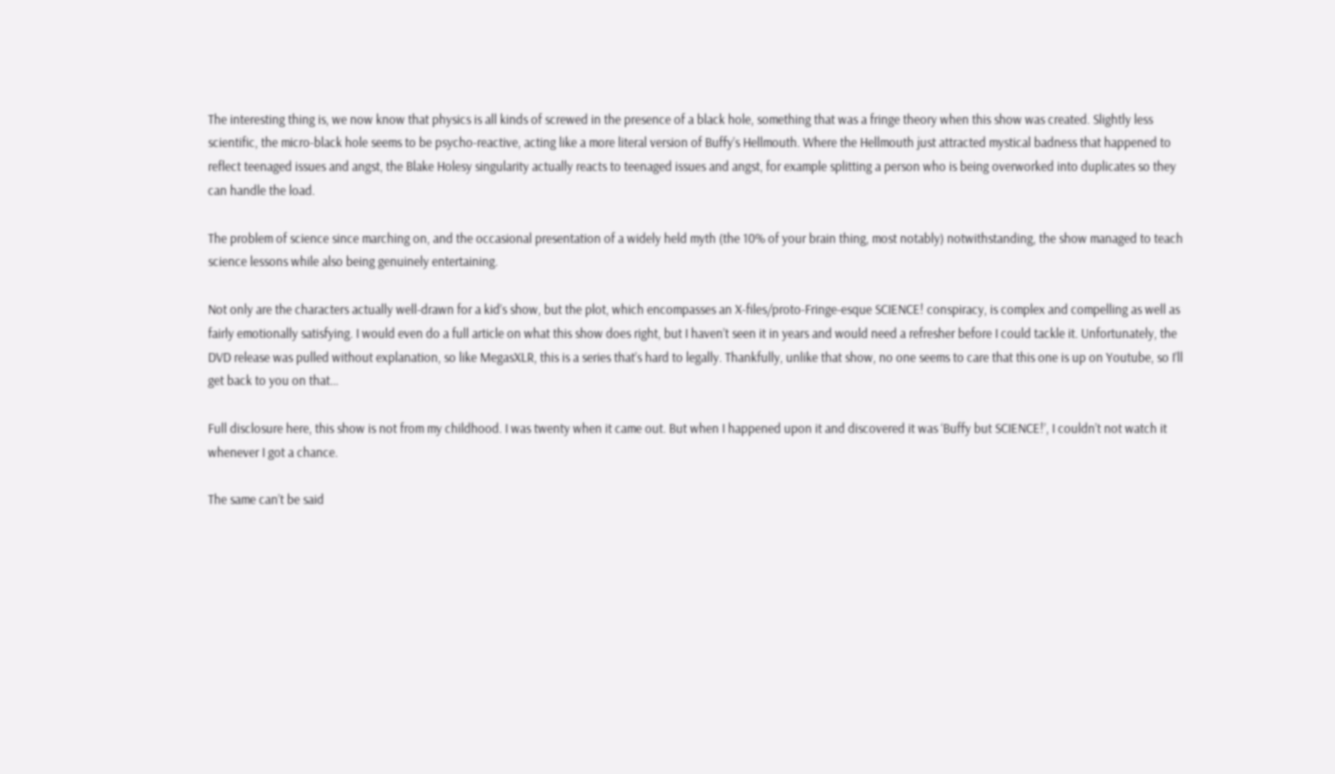The interesting thing is, we now know that physics is all kinds of screwed in the presence of a black hole, something that was a fringe theory when this show was created. Slightly less scientific, the micro-black hole seems to be psycho-reactive, acting like a more literal version of Buffy’s Hellmouth. Where the Hellmouth just attracted mystical badness that happened to reflect teenaged issues and angst, the Blake Holesy singularity actually reacts to teenaged issues and angst, for example splitting a person who is being overworked into duplicates so they can handle the load.

The problem of science since marching on, and the occasional presentation of a widely held myth (the 10% of your brain thing, most notably) notwithstanding, the show managed to teach science lessons while also being genuinely entertaining.

Not only are the characters actually well-drawn for a kid’s show, but the plot, which encompasses an X-files/proto-Fringe-esque SCIENCE! conspiracy, is complex and compelling as well as fairly emotionally satisfying. I would even do a full article on what this show does right, but I haven’t seen it in years and would need a refresher before I could tackle it. Unfortunately, the DVD release was pulled without explanation, so like MegasXLR, this is a series that’s hard to legally. Thankfully, unlike that show, no one seems to care that this one is up on Youtube, so I’ll get back to you on that…

Full disclosure here, this show is not from my childhood. I was twenty when it came out. But when I happened upon it and discovered it was ‘Buffy but SCIENCE!’, I couldn’t not watch it whenever I got a chance.

The same can’t be said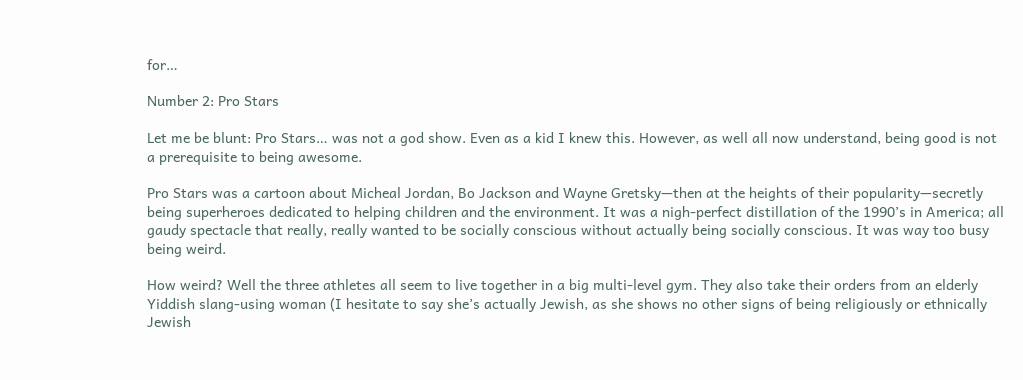for…

Number 2: Pro Stars

Let me be blunt: Pro Stars… was not a god show. Even as a kid I knew this. However, as well all now understand, being good is not a prerequisite to being awesome.

Pro Stars was a cartoon about Micheal Jordan, Bo Jackson and Wayne Gretsky—then at the heights of their popularity—secretly being superheroes dedicated to helping children and the environment. It was a nigh-perfect distillation of the 1990’s in America; all gaudy spectacle that really, really wanted to be socially conscious without actually being socially conscious. It was way too busy being weird.

How weird? Well the three athletes all seem to live together in a big multi-level gym. They also take their orders from an elderly Yiddish slang-using woman (I hesitate to say she’s actually Jewish, as she shows no other signs of being religiously or ethnically Jewish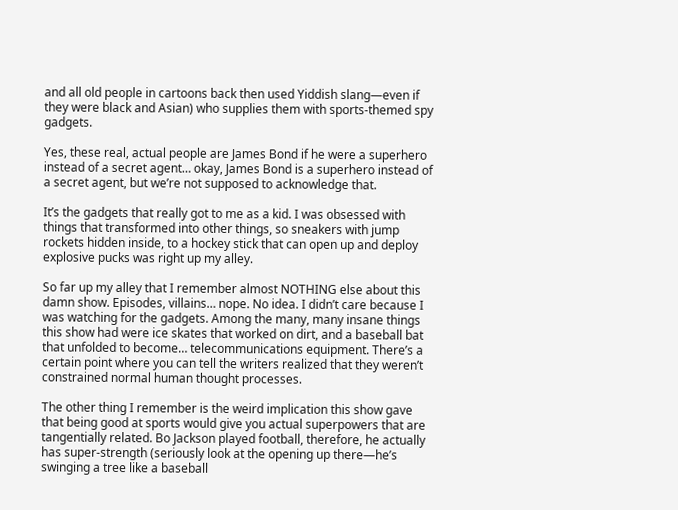and all old people in cartoons back then used Yiddish slang—even if they were black and Asian) who supplies them with sports-themed spy gadgets.

Yes, these real, actual people are James Bond if he were a superhero instead of a secret agent… okay, James Bond is a superhero instead of a secret agent, but we’re not supposed to acknowledge that.

It’s the gadgets that really got to me as a kid. I was obsessed with things that transformed into other things, so sneakers with jump rockets hidden inside, to a hockey stick that can open up and deploy explosive pucks was right up my alley.

So far up my alley that I remember almost NOTHING else about this damn show. Episodes, villains… nope. No idea. I didn’t care because I was watching for the gadgets. Among the many, many insane things this show had were ice skates that worked on dirt, and a baseball bat that unfolded to become… telecommunications equipment. There’s a certain point where you can tell the writers realized that they weren’t constrained normal human thought processes.

The other thing I remember is the weird implication this show gave that being good at sports would give you actual superpowers that are tangentially related. Bo Jackson played football, therefore, he actually has super-strength (seriously look at the opening up there—he’s swinging a tree like a baseball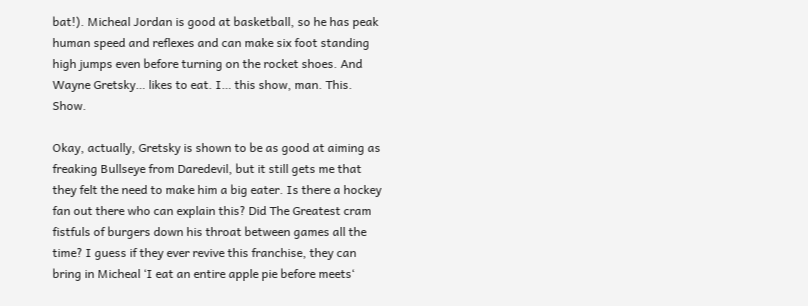bat!). Micheal Jordan is good at basketball, so he has peak human speed and reflexes and can make six foot standing high jumps even before turning on the rocket shoes. And Wayne Gretsky… likes to eat. I… this show, man. This. Show.

Okay, actually, Gretsky is shown to be as good at aiming as freaking Bullseye from Daredevil, but it still gets me that they felt the need to make him a big eater. Is there a hockey fan out there who can explain this? Did The Greatest cram fistfuls of burgers down his throat between games all the time? I guess if they ever revive this franchise, they can bring in Micheal ‘I eat an entire apple pie before meets‘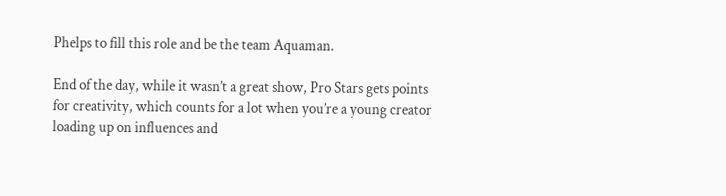Phelps to fill this role and be the team Aquaman.

End of the day, while it wasn’t a great show, Pro Stars gets points for creativity, which counts for a lot when you’re a young creator loading up on influences and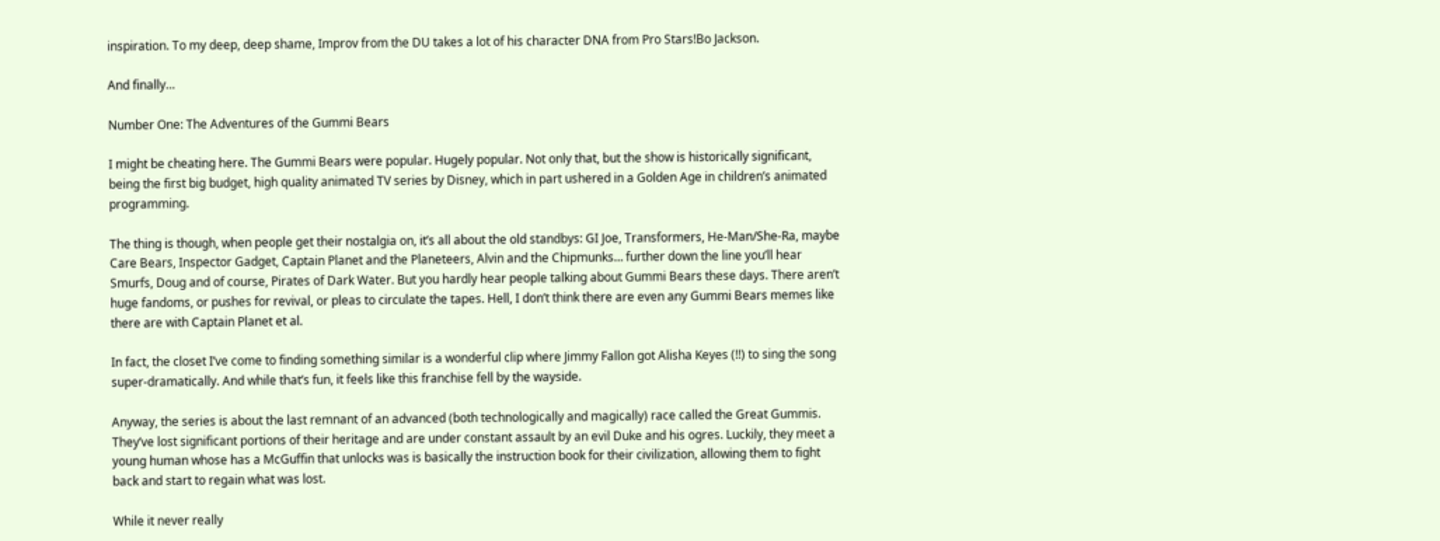inspiration. To my deep, deep shame, Improv from the DU takes a lot of his character DNA from Pro Stars!Bo Jackson.

And finally…

Number One: The Adventures of the Gummi Bears

I might be cheating here. The Gummi Bears were popular. Hugely popular. Not only that, but the show is historically significant, being the first big budget, high quality animated TV series by Disney, which in part ushered in a Golden Age in children’s animated programming.

The thing is though, when people get their nostalgia on, it’s all about the old standbys: GI Joe, Transformers, He-Man/She-Ra, maybe Care Bears, Inspector Gadget, Captain Planet and the Planeteers, Alvin and the Chipmunks… further down the line you’ll hear Smurfs, Doug and of course, Pirates of Dark Water. But you hardly hear people talking about Gummi Bears these days. There aren’t huge fandoms, or pushes for revival, or pleas to circulate the tapes. Hell, I don’t think there are even any Gummi Bears memes like there are with Captain Planet et al.

In fact, the closet I’ve come to finding something similar is a wonderful clip where Jimmy Fallon got Alisha Keyes (!!) to sing the song super-dramatically. And while that’s fun, it feels like this franchise fell by the wayside.

Anyway, the series is about the last remnant of an advanced (both technologically and magically) race called the Great Gummis. They’ve lost significant portions of their heritage and are under constant assault by an evil Duke and his ogres. Luckily, they meet a young human whose has a McGuffin that unlocks was is basically the instruction book for their civilization, allowing them to fight back and start to regain what was lost.

While it never really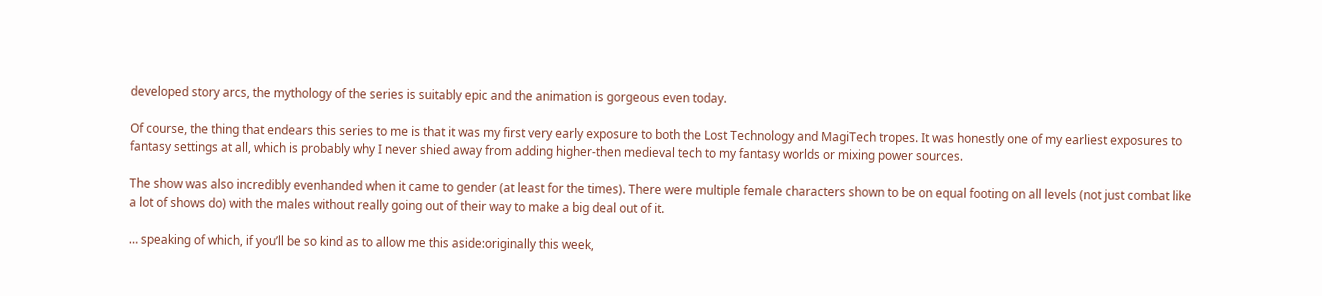developed story arcs, the mythology of the series is suitably epic and the animation is gorgeous even today.

Of course, the thing that endears this series to me is that it was my first very early exposure to both the Lost Technology and MagiTech tropes. It was honestly one of my earliest exposures to fantasy settings at all, which is probably why I never shied away from adding higher-then medieval tech to my fantasy worlds or mixing power sources.

The show was also incredibly evenhanded when it came to gender (at least for the times). There were multiple female characters shown to be on equal footing on all levels (not just combat like a lot of shows do) with the males without really going out of their way to make a big deal out of it.

… speaking of which, if you’ll be so kind as to allow me this aside:originally this week,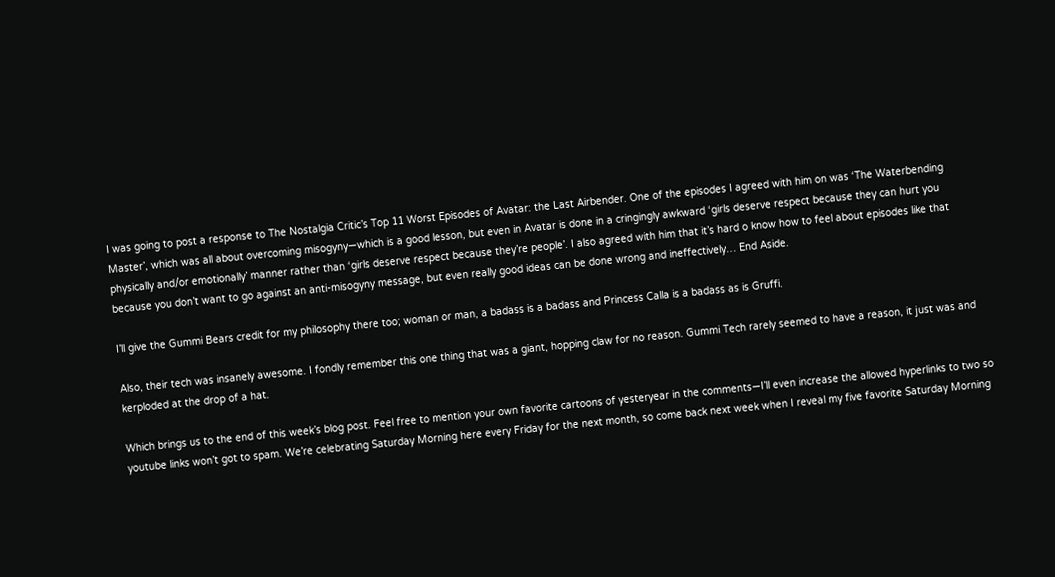I was going to post a response to The Nostalgia Critic’s Top 11 Worst Episodes of Avatar: the Last Airbender. One of the episodes I agreed with him on was ‘The Waterbending Master’, which was all about overcoming misogyny—which is a good lesson, but even in Avatar is done in a cringingly awkward ‘girls deserve respect because they can hurt you physically and/or emotionally’ manner rather than ‘girls deserve respect because they’re people’. I also agreed with him that it’s hard o know how to feel about episodes like that because you don’t want to go against an anti-misogyny message, but even really good ideas can be done wrong and ineffectively… End Aside.

I’ll give the Gummi Bears credit for my philosophy there too; woman or man, a badass is a badass and Princess Calla is a badass as is Gruffi.

Also, their tech was insanely awesome. I fondly remember this one thing that was a giant, hopping claw for no reason. Gummi Tech rarely seemed to have a reason, it just was and kerploded at the drop of a hat.

Which brings us to the end of this week’s blog post. Feel free to mention your own favorite cartoons of yesteryear in the comments—I’ll even increase the allowed hyperlinks to two so youtube links won’t got to spam. We’re celebrating Saturday Morning here every Friday for the next month, so come back next week when I reveal my five favorite Saturday Morning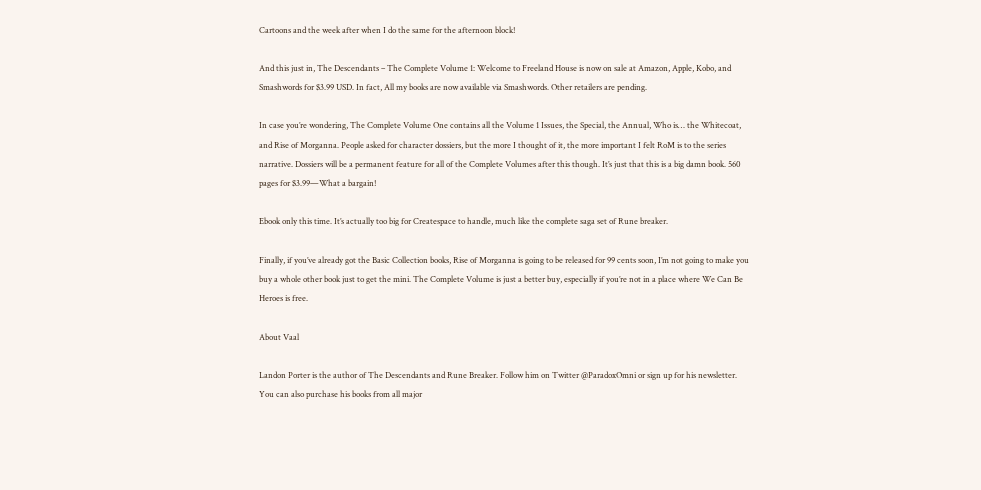Cartoons and the week after when I do the same for the afternoon block!

And this just in, The Descendants – The Complete Volume 1: Welcome to Freeland House is now on sale at Amazon, Apple, Kobo, and Smashwords for $3.99 USD. In fact, All my books are now available via Smashwords. Other retailers are pending.

In case you’re wondering, The Complete Volume One contains all the Volume 1 Issues, the Special, the Annual, Who is… the Whitecoat, and Rise of Morganna. People asked for character dossiers, but the more I thought of it, the more important I felt RoM is to the series narrative. Dossiers will be a permanent feature for all of the Complete Volumes after this though. It’s just that this is a big damn book. 560 pages for $3.99—What a bargain!

Ebook only this time. It’s actually too big for Createspace to handle, much like the complete saga set of Rune breaker.

Finally, if you’ve already got the Basic Collection books, Rise of Morganna is going to be released for 99 cents soon, I’m not going to make you buy a whole other book just to get the mini. The Complete Volume is just a better buy, especially if you’re not in a place where We Can Be Heroes is free.

About Vaal

Landon Porter is the author of The Descendants and Rune Breaker. Follow him on Twitter @ParadoxOmni or sign up for his newsletter. You can also purchase his books from all major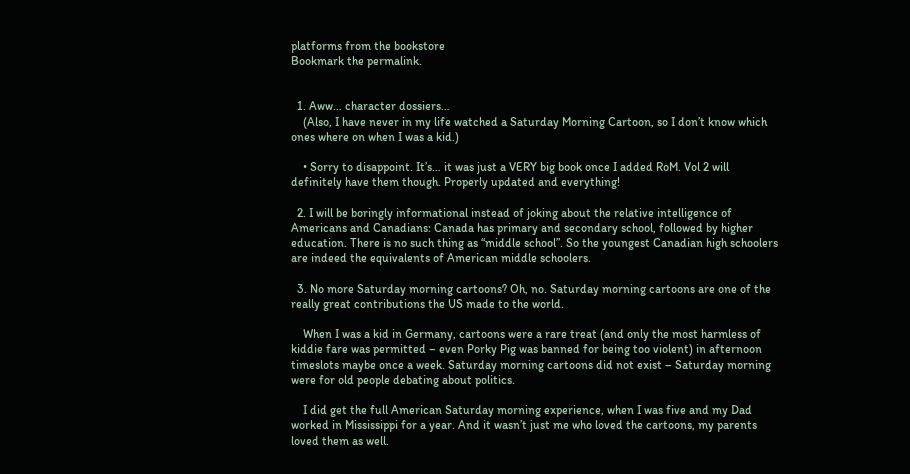platforms from the bookstore
Bookmark the permalink.


  1. Aww… character dossiers…
    (Also, I have never in my life watched a Saturday Morning Cartoon, so I don’t know which ones where on when I was a kid.)

    • Sorry to disappoint. It’s… it was just a VERY big book once I added RoM. Vol 2 will definitely have them though. Properly updated and everything!

  2. I will be boringly informational instead of joking about the relative intelligence of Americans and Canadians: Canada has primary and secondary school, followed by higher education. There is no such thing as “middle school”. So the youngest Canadian high schoolers are indeed the equivalents of American middle schoolers.

  3. No more Saturday morning cartoons? Oh, no. Saturday morning cartoons are one of the really great contributions the US made to the world.

    When I was a kid in Germany, cartoons were a rare treat (and only the most harmless of kiddie fare was permitted – even Porky Pig was banned for being too violent) in afternoon timeslots maybe once a week. Saturday morning cartoons did not exist – Saturday morning were for old people debating about politics.

    I did get the full American Saturday morning experience, when I was five and my Dad worked in Mississippi for a year. And it wasn’t just me who loved the cartoons, my parents loved them as well.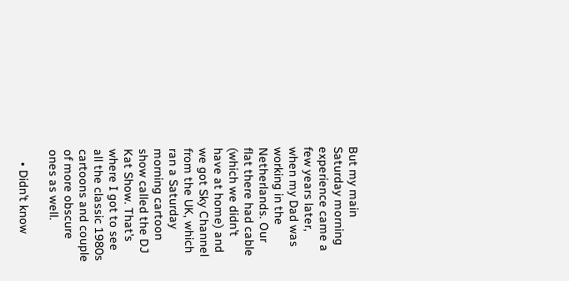But my main Saturday morning experience came a few years later, when my Dad was working in the Netherlands. Our flat there had cable (which we didn’t have at home) and we got Sky Channel from the UK, which ran a Saturday morning cartoon show called the DJ Kat Show. That’s where I got to see all the classic 1980s cartoons and couple of more obscure ones as well.

    • Didn’t know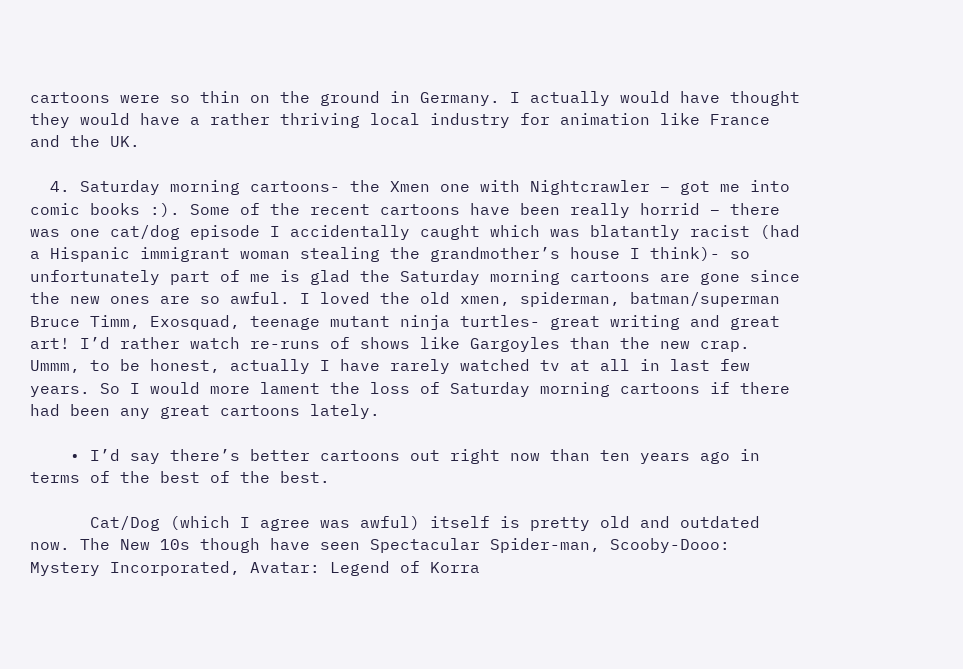cartoons were so thin on the ground in Germany. I actually would have thought they would have a rather thriving local industry for animation like France and the UK.

  4. Saturday morning cartoons- the Xmen one with Nightcrawler – got me into comic books :). Some of the recent cartoons have been really horrid – there was one cat/dog episode I accidentally caught which was blatantly racist (had a Hispanic immigrant woman stealing the grandmother’s house I think)- so unfortunately part of me is glad the Saturday morning cartoons are gone since the new ones are so awful. I loved the old xmen, spiderman, batman/superman Bruce Timm, Exosquad, teenage mutant ninja turtles- great writing and great art! I’d rather watch re-runs of shows like Gargoyles than the new crap. Ummm, to be honest, actually I have rarely watched tv at all in last few years. So I would more lament the loss of Saturday morning cartoons if there had been any great cartoons lately.

    • I’d say there’s better cartoons out right now than ten years ago in terms of the best of the best.

      Cat/Dog (which I agree was awful) itself is pretty old and outdated now. The New 10s though have seen Spectacular Spider-man, Scooby-Dooo: Mystery Incorporated, Avatar: Legend of Korra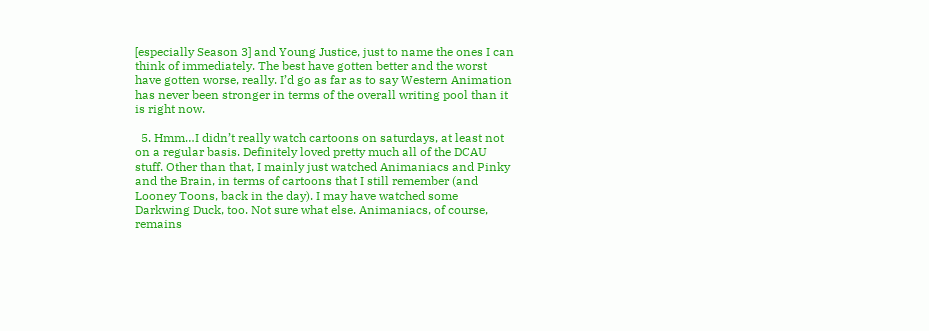[especially Season 3] and Young Justice, just to name the ones I can think of immediately. The best have gotten better and the worst have gotten worse, really. I’d go as far as to say Western Animation has never been stronger in terms of the overall writing pool than it is right now.

  5. Hmm…I didn’t really watch cartoons on saturdays, at least not on a regular basis. Definitely loved pretty much all of the DCAU stuff. Other than that, I mainly just watched Animaniacs and Pinky and the Brain, in terms of cartoons that I still remember (and Looney Toons, back in the day). I may have watched some Darkwing Duck, too. Not sure what else. Animaniacs, of course, remains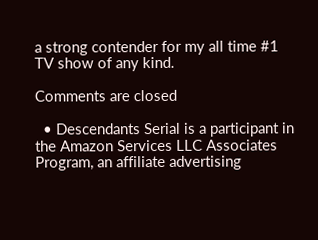a strong contender for my all time #1 TV show of any kind.

Comments are closed

  • Descendants Serial is a participant in the Amazon Services LLC Associates Program, an affiliate advertising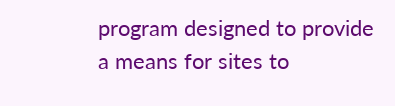program designed to provide a means for sites to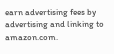earn advertising fees by advertising and linking to amazon.com.